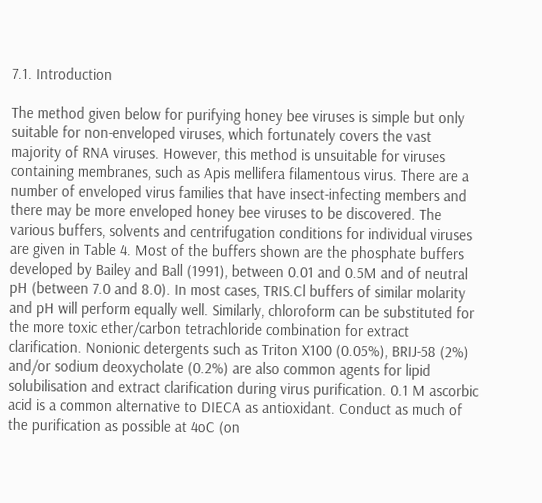7.1. Introduction

The method given below for purifying honey bee viruses is simple but only suitable for non-enveloped viruses, which fortunately covers the vast majority of RNA viruses. However, this method is unsuitable for viruses containing membranes, such as Apis mellifera filamentous virus. There are a number of enveloped virus families that have insect-infecting members and there may be more enveloped honey bee viruses to be discovered. The various buffers, solvents and centrifugation conditions for individual viruses are given in Table 4. Most of the buffers shown are the phosphate buffers developed by Bailey and Ball (1991), between 0.01 and 0.5M and of neutral pH (between 7.0 and 8.0). In most cases, TRIS.Cl buffers of similar molarity and pH will perform equally well. Similarly, chloroform can be substituted for the more toxic ether/carbon tetrachloride combination for extract clarification. Nonionic detergents such as Triton X100 (0.05%), BRIJ-58 (2%) and/or sodium deoxycholate (0.2%) are also common agents for lipid solubilisation and extract clarification during virus purification. 0.1 M ascorbic acid is a common alternative to DIECA as antioxidant. Conduct as much of the purification as possible at 4oC (on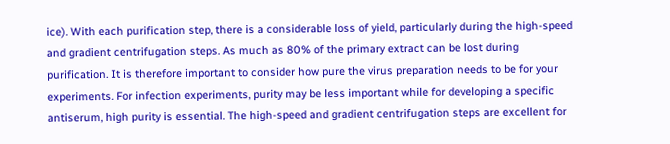ice). With each purification step, there is a considerable loss of yield, particularly during the high-speed and gradient centrifugation steps. As much as 80% of the primary extract can be lost during purification. It is therefore important to consider how pure the virus preparation needs to be for your experiments. For infection experiments, purity may be less important while for developing a specific antiserum, high purity is essential. The high-speed and gradient centrifugation steps are excellent for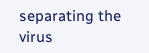separating the virus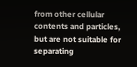from other cellular contents and particles, but are not suitable for separating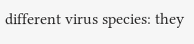different virus species: they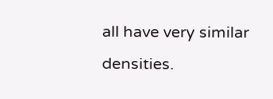all have very similar densities.